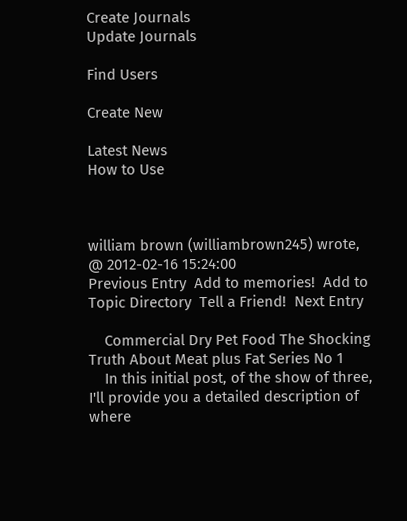Create Journals
Update Journals

Find Users

Create New

Latest News
How to Use



william brown (williambrown245) wrote,
@ 2012-02-16 15:24:00
Previous Entry  Add to memories!  Add to Topic Directory  Tell a Friend!  Next Entry

    Commercial Dry Pet Food The Shocking Truth About Meat plus Fat Series No 1
    In this initial post, of the show of three, I'll provide you a detailed description of where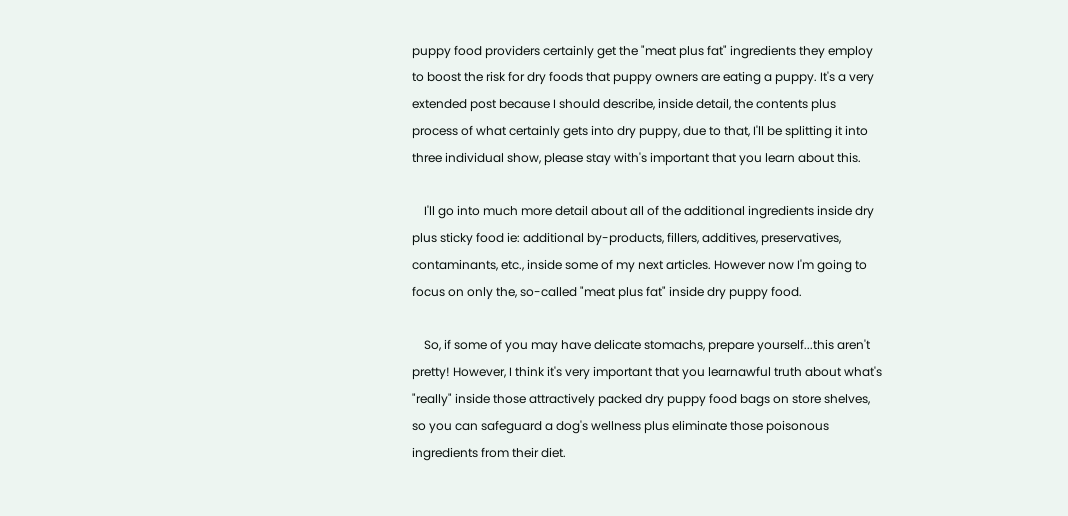puppy food providers certainly get the "meat plus fat" ingredients they employ to boost the risk for dry foods that puppy owners are eating a puppy. It's a very extended post because I should describe, inside detail, the contents plus process of what certainly gets into dry puppy, due to that, I'll be splitting it into three individual show, please stay with's important that you learn about this.

    I'll go into much more detail about all of the additional ingredients inside dry plus sticky food ie: additional by-products, fillers, additives, preservatives, contaminants, etc., inside some of my next articles. However now I'm going to focus on only the, so-called "meat plus fat" inside dry puppy food.

    So, if some of you may have delicate stomachs, prepare yourself...this aren't pretty! However, I think it's very important that you learnawful truth about what's "really" inside those attractively packed dry puppy food bags on store shelves, so you can safeguard a dog's wellness plus eliminate those poisonous ingredients from their diet.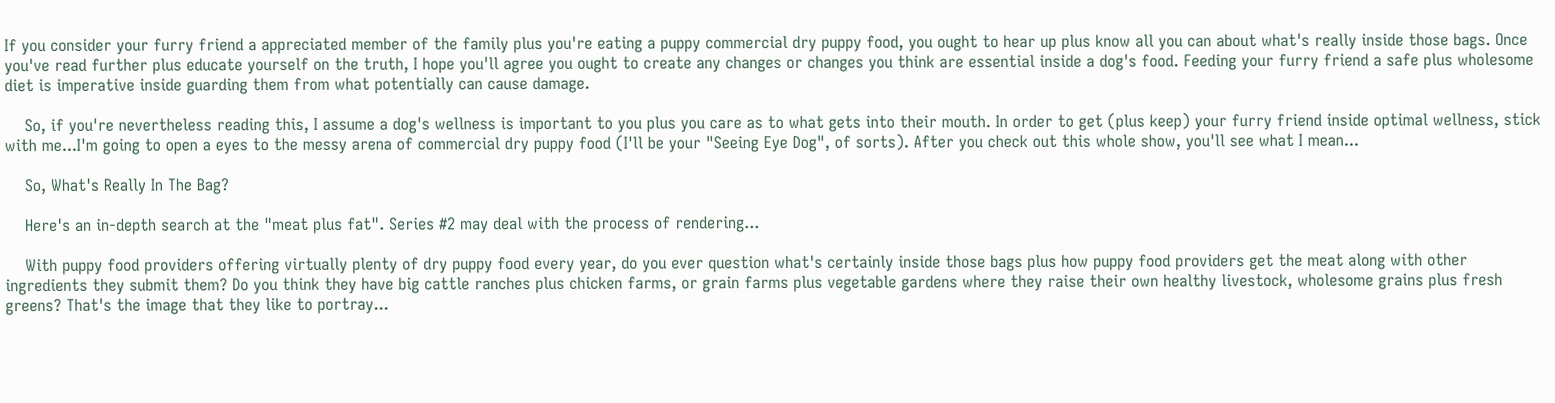If you consider your furry friend a appreciated member of the family plus you're eating a puppy commercial dry puppy food, you ought to hear up plus know all you can about what's really inside those bags. Once you've read further plus educate yourself on the truth, I hope you'll agree you ought to create any changes or changes you think are essential inside a dog's food. Feeding your furry friend a safe plus wholesome diet is imperative inside guarding them from what potentially can cause damage.

    So, if you're nevertheless reading this, I assume a dog's wellness is important to you plus you care as to what gets into their mouth. In order to get (plus keep) your furry friend inside optimal wellness, stick with me...I'm going to open a eyes to the messy arena of commercial dry puppy food (I'll be your "Seeing Eye Dog", of sorts). After you check out this whole show, you'll see what I mean...

    So, What's Really In The Bag?

    Here's an in-depth search at the "meat plus fat". Series #2 may deal with the process of rendering...

    With puppy food providers offering virtually plenty of dry puppy food every year, do you ever question what's certainly inside those bags plus how puppy food providers get the meat along with other ingredients they submit them? Do you think they have big cattle ranches plus chicken farms, or grain farms plus vegetable gardens where they raise their own healthy livestock, wholesome grains plus fresh greens? That's the image that they like to portray...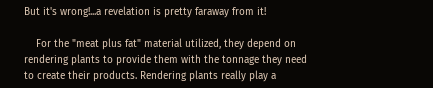But it's wrong!...a revelation is pretty faraway from it!

    For the "meat plus fat" material utilized, they depend on rendering plants to provide them with the tonnage they need to create their products. Rendering plants really play a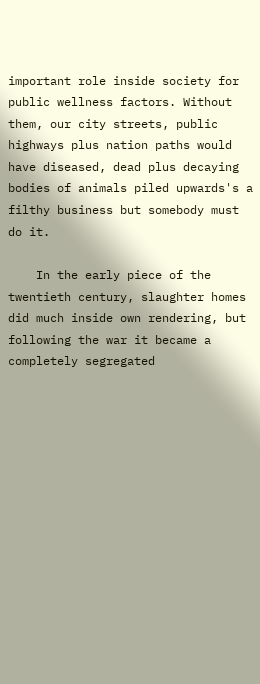important role inside society for public wellness factors. Without them, our city streets, public highways plus nation paths would have diseased, dead plus decaying bodies of animals piled upwards's a filthy business but somebody must do it.

    In the early piece of the twentieth century, slaughter homes did much inside own rendering, but following the war it became a completely segregated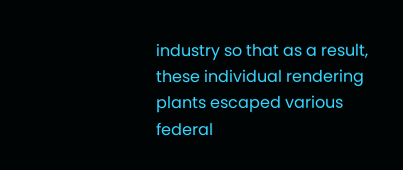industry so that as a result, these individual rendering plants escaped various federal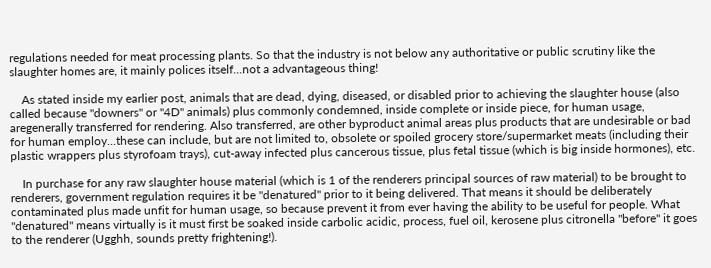regulations needed for meat processing plants. So that the industry is not below any authoritative or public scrutiny like the slaughter homes are, it mainly polices itself...not a advantageous thing!

    As stated inside my earlier post, animals that are dead, dying, diseased, or disabled prior to achieving the slaughter house (also called because "downers" or "4D" animals) plus commonly condemned, inside complete or inside piece, for human usage, aregenerally transferred for rendering. Also transferred, are other byproduct animal areas plus products that are undesirable or bad for human employ...these can include, but are not limited to, obsolete or spoiled grocery store/supermarket meats (including their plastic wrappers plus styrofoam trays), cut-away infected plus cancerous tissue, plus fetal tissue (which is big inside hormones), etc.

    In purchase for any raw slaughter house material (which is 1 of the renderers principal sources of raw material) to be brought to renderers, government regulation requires it be "denatured" prior to it being delivered. That means it should be deliberately contaminated plus made unfit for human usage, so because prevent it from ever having the ability to be useful for people. What "denatured" means virtually is it must first be soaked inside carbolic acidic, process, fuel oil, kerosene plus citronella "before" it goes to the renderer (Ugghh, sounds pretty frightening!).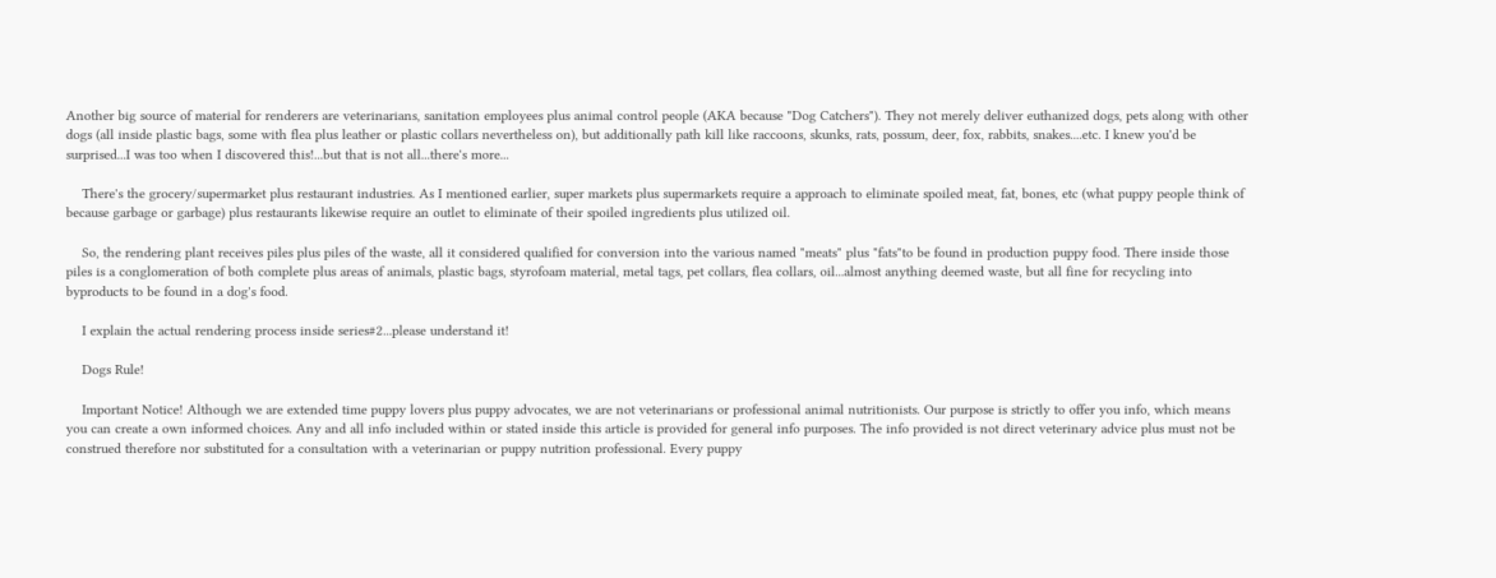Another big source of material for renderers are veterinarians, sanitation employees plus animal control people (AKA because "Dog Catchers"). They not merely deliver euthanized dogs, pets along with other dogs (all inside plastic bags, some with flea plus leather or plastic collars nevertheless on), but additionally path kill like raccoons, skunks, rats, possum, deer, fox, rabbits, snakes....etc. I knew you'd be surprised...I was too when I discovered this!...but that is not all...there's more...

    There's the grocery/supermarket plus restaurant industries. As I mentioned earlier, super markets plus supermarkets require a approach to eliminate spoiled meat, fat, bones, etc (what puppy people think of because garbage or garbage) plus restaurants likewise require an outlet to eliminate of their spoiled ingredients plus utilized oil.

    So, the rendering plant receives piles plus piles of the waste, all it considered qualified for conversion into the various named "meats" plus "fats"to be found in production puppy food. There inside those piles is a conglomeration of both complete plus areas of animals, plastic bags, styrofoam material, metal tags, pet collars, flea collars, oil...almost anything deemed waste, but all fine for recycling into byproducts to be found in a dog's food.

    I explain the actual rendering process inside series#2...please understand it!

    Dogs Rule!

    Important Notice! Although we are extended time puppy lovers plus puppy advocates, we are not veterinarians or professional animal nutritionists. Our purpose is strictly to offer you info, which means you can create a own informed choices. Any and all info included within or stated inside this article is provided for general info purposes. The info provided is not direct veterinary advice plus must not be construed therefore nor substituted for a consultation with a veterinarian or puppy nutrition professional. Every puppy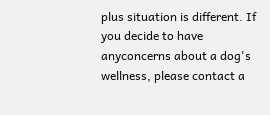plus situation is different. If you decide to have anyconcerns about a dog's wellness, please contact a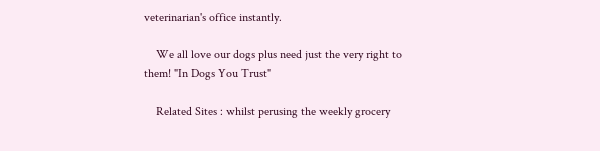veterinarian's office instantly.

    We all love our dogs plus need just the very right to them! "In Dogs You Trust"

    Related Sites : whilst perusing the weekly grocery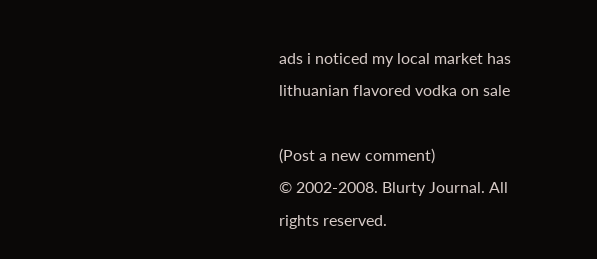ads i noticed my local market has lithuanian flavored vodka on sale

(Post a new comment)
© 2002-2008. Blurty Journal. All rights reserved.